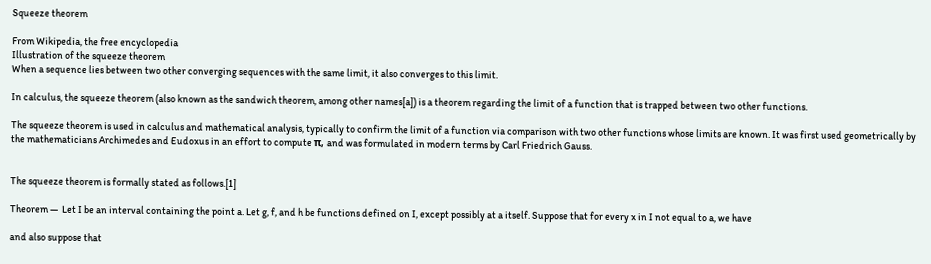Squeeze theorem

From Wikipedia, the free encyclopedia
Illustration of the squeeze theorem
When a sequence lies between two other converging sequences with the same limit, it also converges to this limit.

In calculus, the squeeze theorem (also known as the sandwich theorem, among other names[a]) is a theorem regarding the limit of a function that is trapped between two other functions.

The squeeze theorem is used in calculus and mathematical analysis, typically to confirm the limit of a function via comparison with two other functions whose limits are known. It was first used geometrically by the mathematicians Archimedes and Eudoxus in an effort to compute π, and was formulated in modern terms by Carl Friedrich Gauss.


The squeeze theorem is formally stated as follows.[1]

Theorem —  Let I be an interval containing the point a. Let g, f, and h be functions defined on I, except possibly at a itself. Suppose that for every x in I not equal to a, we have

and also suppose that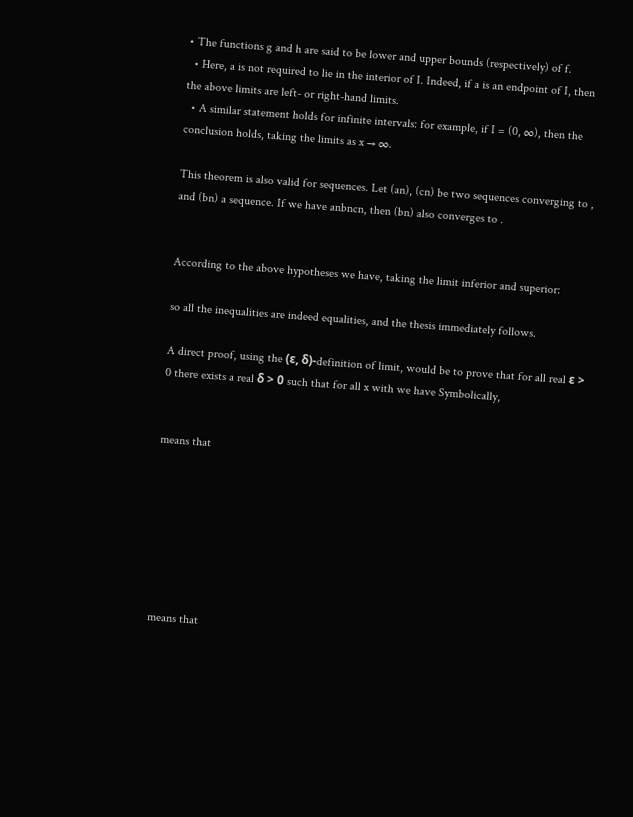• The functions g and h are said to be lower and upper bounds (respectively) of f.
  • Here, a is not required to lie in the interior of I. Indeed, if a is an endpoint of I, then the above limits are left- or right-hand limits.
  • A similar statement holds for infinite intervals: for example, if I = (0, ∞), then the conclusion holds, taking the limits as x → ∞.

This theorem is also valid for sequences. Let (an), (cn) be two sequences converging to , and (bn) a sequence. If we have anbncn, then (bn) also converges to .


According to the above hypotheses we have, taking the limit inferior and superior:

so all the inequalities are indeed equalities, and the thesis immediately follows.

A direct proof, using the (ε, δ)-definition of limit, would be to prove that for all real ε > 0 there exists a real δ > 0 such that for all x with we have Symbolically,


means that







means that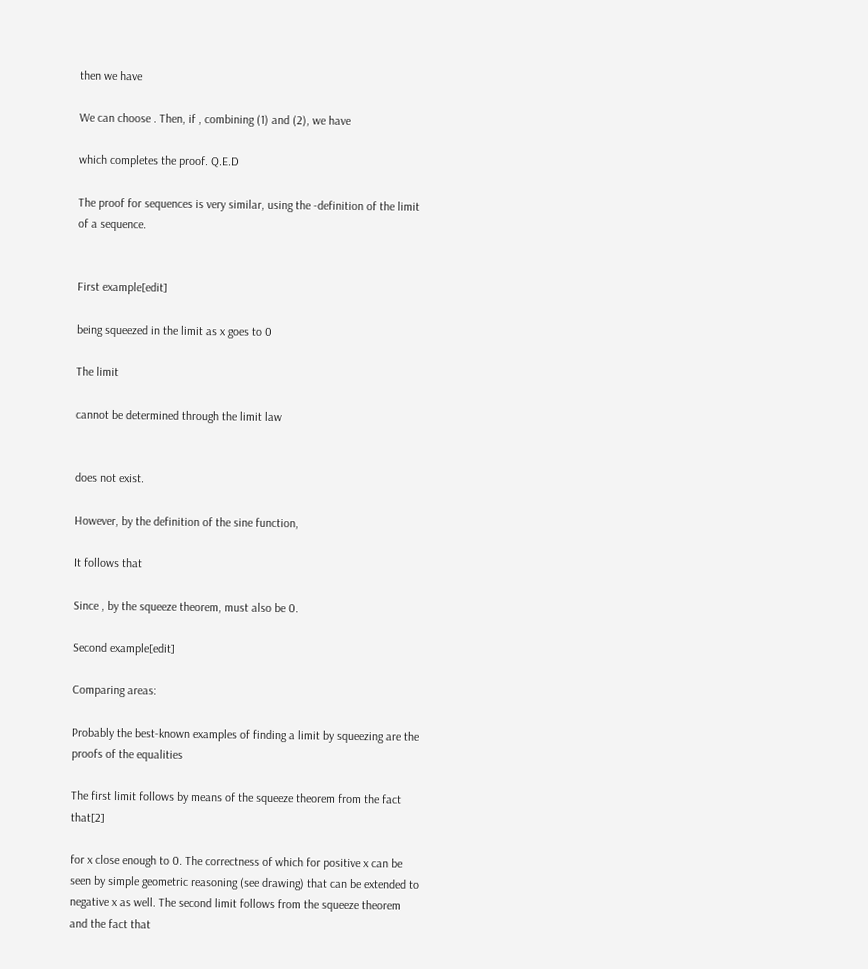then we have

We can choose . Then, if , combining (1) and (2), we have

which completes the proof. Q.E.D

The proof for sequences is very similar, using the -definition of the limit of a sequence.


First example[edit]

being squeezed in the limit as x goes to 0

The limit

cannot be determined through the limit law


does not exist.

However, by the definition of the sine function,

It follows that

Since , by the squeeze theorem, must also be 0.

Second example[edit]

Comparing areas:

Probably the best-known examples of finding a limit by squeezing are the proofs of the equalities

The first limit follows by means of the squeeze theorem from the fact that[2]

for x close enough to 0. The correctness of which for positive x can be seen by simple geometric reasoning (see drawing) that can be extended to negative x as well. The second limit follows from the squeeze theorem and the fact that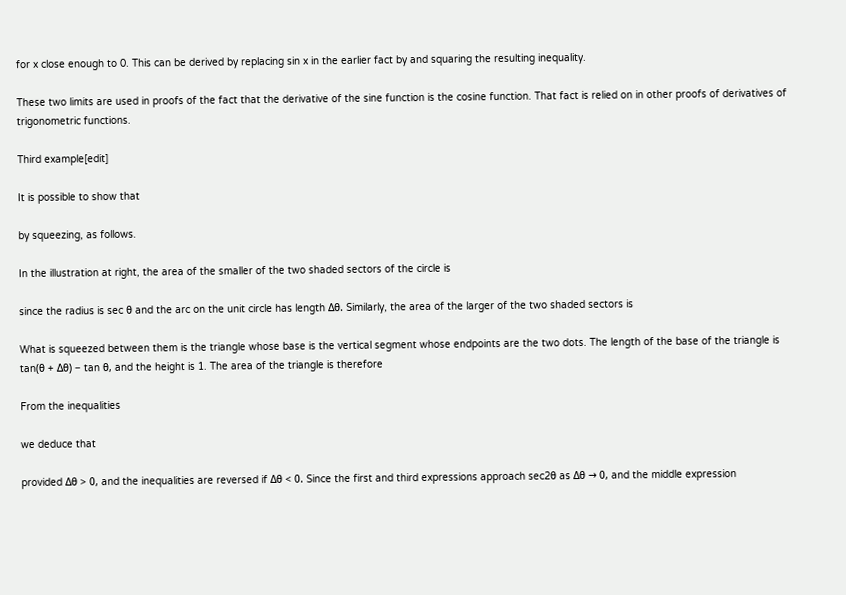for x close enough to 0. This can be derived by replacing sin x in the earlier fact by and squaring the resulting inequality.

These two limits are used in proofs of the fact that the derivative of the sine function is the cosine function. That fact is relied on in other proofs of derivatives of trigonometric functions.

Third example[edit]

It is possible to show that

by squeezing, as follows.

In the illustration at right, the area of the smaller of the two shaded sectors of the circle is

since the radius is sec θ and the arc on the unit circle has length Δθ. Similarly, the area of the larger of the two shaded sectors is

What is squeezed between them is the triangle whose base is the vertical segment whose endpoints are the two dots. The length of the base of the triangle is tan(θ + Δθ) − tan θ, and the height is 1. The area of the triangle is therefore

From the inequalities

we deduce that

provided Δθ > 0, and the inequalities are reversed if Δθ < 0. Since the first and third expressions approach sec2θ as Δθ → 0, and the middle expression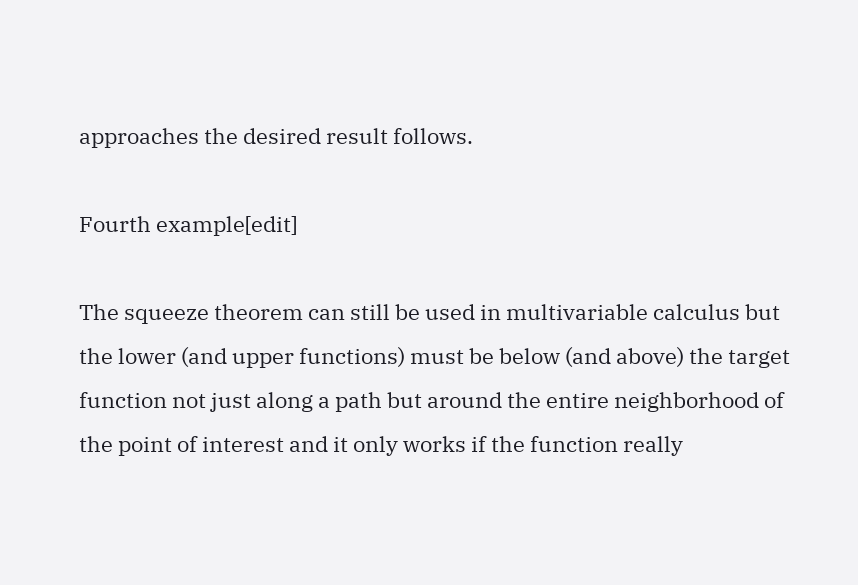approaches the desired result follows.

Fourth example[edit]

The squeeze theorem can still be used in multivariable calculus but the lower (and upper functions) must be below (and above) the target function not just along a path but around the entire neighborhood of the point of interest and it only works if the function really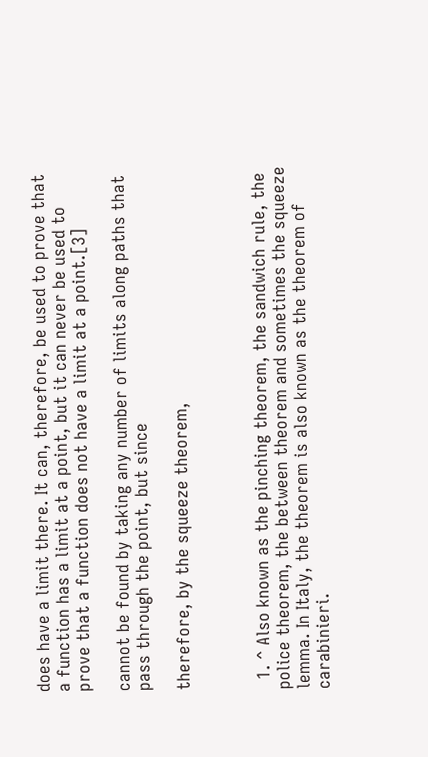does have a limit there. It can, therefore, be used to prove that a function has a limit at a point, but it can never be used to prove that a function does not have a limit at a point.[3]

cannot be found by taking any number of limits along paths that pass through the point, but since

therefore, by the squeeze theorem,



  1. ^ Also known as the pinching theorem, the sandwich rule, the police theorem, the between theorem and sometimes the squeeze lemma. In Italy, the theorem is also known as the theorem of carabinieri.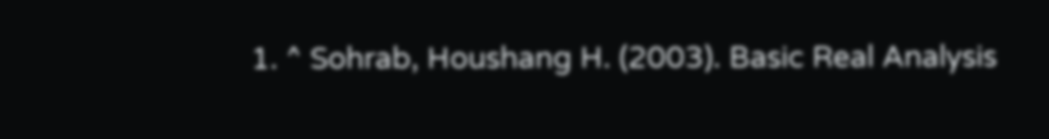1. ^ Sohrab, Houshang H. (2003). Basic Real Analysis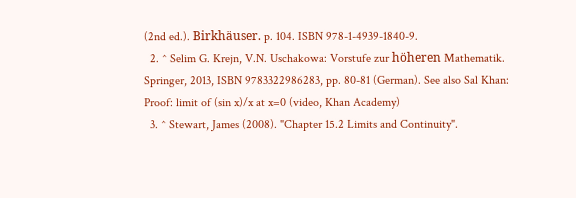(2nd ed.). Birkhäuser. p. 104. ISBN 978-1-4939-1840-9.
  2. ^ Selim G. Krejn, V.N. Uschakowa: Vorstufe zur höheren Mathematik. Springer, 2013, ISBN 9783322986283, pp. 80-81 (German). See also Sal Khan: Proof: limit of (sin x)/x at x=0 (video, Khan Academy)
  3. ^ Stewart, James (2008). "Chapter 15.2 Limits and Continuity".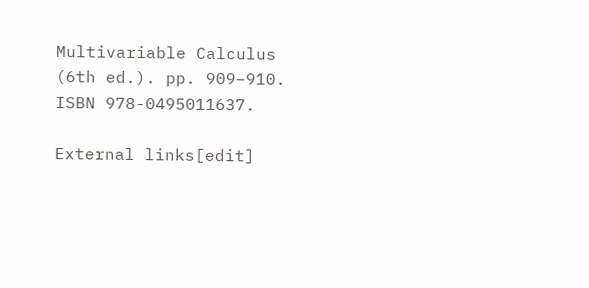Multivariable Calculus (6th ed.). pp. 909–910. ISBN 978-0495011637.

External links[edit]